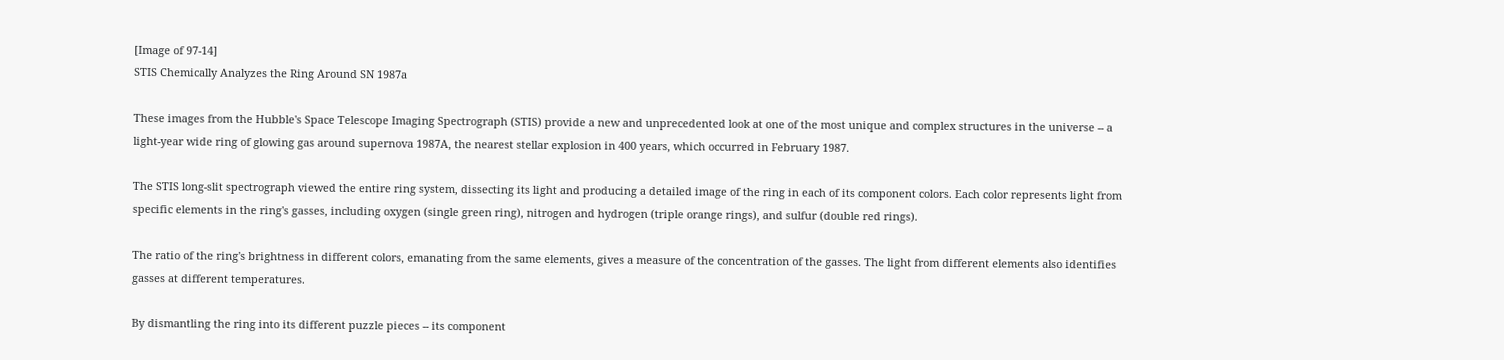[Image of 97-14]
STIS Chemically Analyzes the Ring Around SN 1987a

These images from the Hubble's Space Telescope Imaging Spectrograph (STIS) provide a new and unprecedented look at one of the most unique and complex structures in the universe -- a light-year wide ring of glowing gas around supernova 1987A, the nearest stellar explosion in 400 years, which occurred in February 1987.

The STIS long-slit spectrograph viewed the entire ring system, dissecting its light and producing a detailed image of the ring in each of its component colors. Each color represents light from specific elements in the ring's gasses, including oxygen (single green ring), nitrogen and hydrogen (triple orange rings), and sulfur (double red rings).

The ratio of the ring's brightness in different colors, emanating from the same elements, gives a measure of the concentration of the gasses. The light from different elements also identifies gasses at different temperatures.

By dismantling the ring into its different puzzle pieces -- its component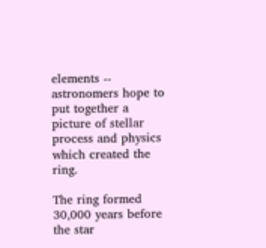elements -- astronomers hope to put together a picture of stellar process and physics which created the ring.

The ring formed 30,000 years before the star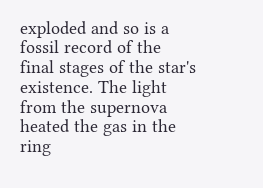exploded and so is a fossil record of the final stages of the star's existence. The light from the supernova heated the gas in the ring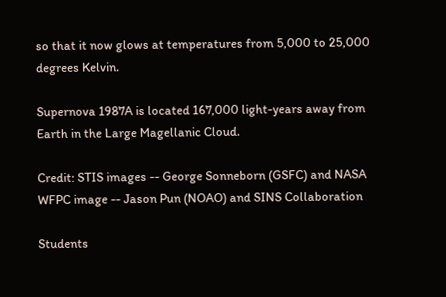so that it now glows at temperatures from 5,000 to 25,000 degrees Kelvin.

Supernova 1987A is located 167,000 light-years away from Earth in the Large Magellanic Cloud.

Credit: STIS images -- George Sonneborn (GSFC) and NASA WFPC image -- Jason Pun (NOAO) and SINS Collaboration

Students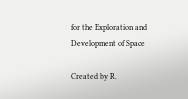for the Exploration and Development of Space

Created by R.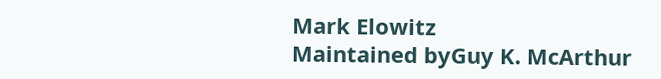Mark Elowitz
Maintained byGuy K. McArthur